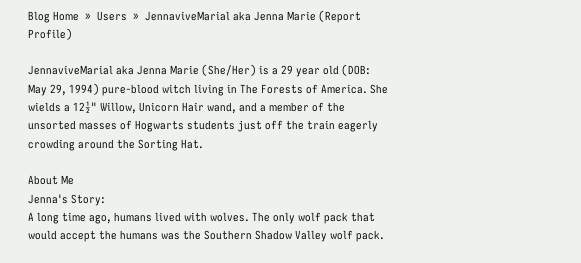Blog Home  »  Users  »  JennaviveMarial aka Jenna Marie (Report Profile)

JennaviveMarial aka Jenna Marie (She/Her) is a 29 year old (DOB: May 29, 1994) pure-blood witch living in The Forests of America. She wields a 12½" Willow, Unicorn Hair wand, and a member of the unsorted masses of Hogwarts students just off the train eagerly crowding around the Sorting Hat.

About Me
Jenna's Story:
A long time ago, humans lived with wolves. The only wolf pack that would accept the humans was the Southern Shadow Valley wolf pack.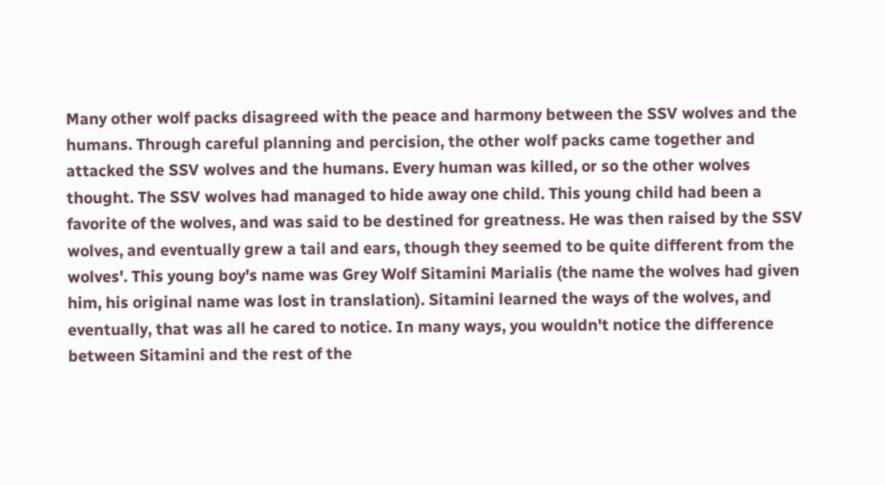Many other wolf packs disagreed with the peace and harmony between the SSV wolves and the humans. Through careful planning and percision, the other wolf packs came together and attacked the SSV wolves and the humans. Every human was killed, or so the other wolves thought. The SSV wolves had managed to hide away one child. This young child had been a favorite of the wolves, and was said to be destined for greatness. He was then raised by the SSV wolves, and eventually grew a tail and ears, though they seemed to be quite different from the wolves'. This young boy's name was Grey Wolf Sitamini Marialis (the name the wolves had given him, his original name was lost in translation). Sitamini learned the ways of the wolves, and eventually, that was all he cared to notice. In many ways, you wouldn't notice the difference between Sitamini and the rest of the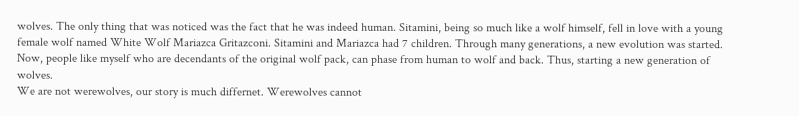wolves. The only thing that was noticed was the fact that he was indeed human. Sitamini, being so much like a wolf himself, fell in love with a young female wolf named White Wolf Mariazca Gritazconi. Sitamini and Mariazca had 7 children. Through many generations, a new evolution was started. Now, people like myself who are decendants of the original wolf pack, can phase from human to wolf and back. Thus, starting a new generation of wolves.
We are not werewolves, our story is much differnet. Werewolves cannot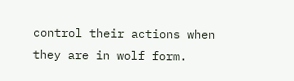control their actions when they are in wolf form.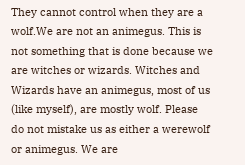They cannot control when they are a wolf.We are not an animegus. This is not something that is done because we are witches or wizards. Witches and Wizards have an animegus, most of us (like myself), are mostly wolf. Please do not mistake us as either a werewolf or animegus. We are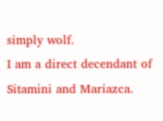simply wolf.
I am a direct decendant of Sitamini and Mariazca.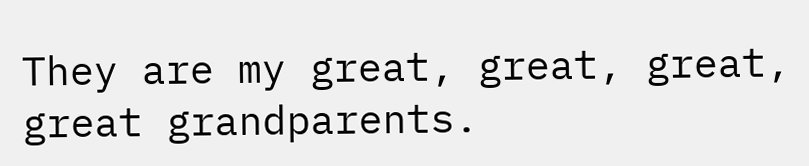They are my great, great, great, great grandparents.